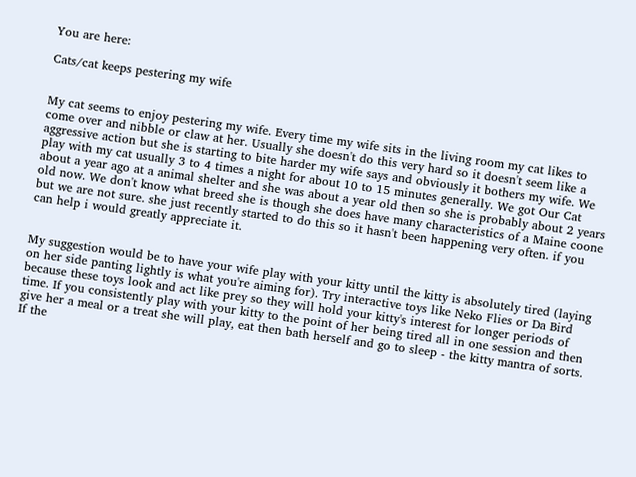You are here:

Cats/cat keeps pestering my wife


My cat seems to enjoy pestering my wife. Every time my wife sits in the living room my cat likes to come over and nibble or claw at her. Usually she doesn't do this very hard so it doesn't seem like a aggressive action but she is starting to bite harder my wife says and obviously it bothers my wife. We play with my cat usually 3 to 4 times a night for about 10 to 15 minutes generally. We got Our Cat about a year ago at a animal shelter and she was about a year old then so she is probably about 2 years old now. We don't know what breed she is though she does have many characteristics of a Maine coone but we are not sure. she just recently started to do this so it hasn't been happening very often. if you can help i would greatly appreciate it.


My suggestion would be to have your wife play with your kitty until the kitty is absolutely tired (laying on her side panting lightly is what you're aiming for). Try interactive toys like Neko Flies or Da Bird because these toys look and act like prey so they will hold your kitty's interest for longer periods of time. If you consistently play with your kitty to the point of her being tired all in one session and then give her a meal or a treat she will play, eat then bath herself and go to sleep - the kitty mantra of sorts. If the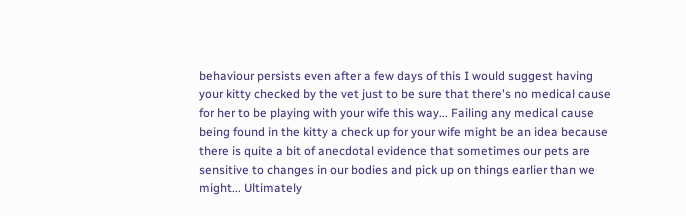behaviour persists even after a few days of this I would suggest having your kitty checked by the vet just to be sure that there's no medical cause for her to be playing with your wife this way... Failing any medical cause being found in the kitty a check up for your wife might be an idea because there is quite a bit of anecdotal evidence that sometimes our pets are sensitive to changes in our bodies and pick up on things earlier than we might... Ultimately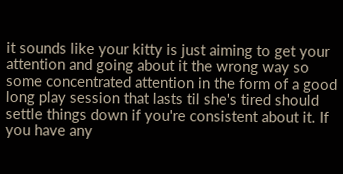it sounds like your kitty is just aiming to get your attention and going about it the wrong way so some concentrated attention in the form of a good long play session that lasts til she's tired should settle things down if you're consistent about it. If you have any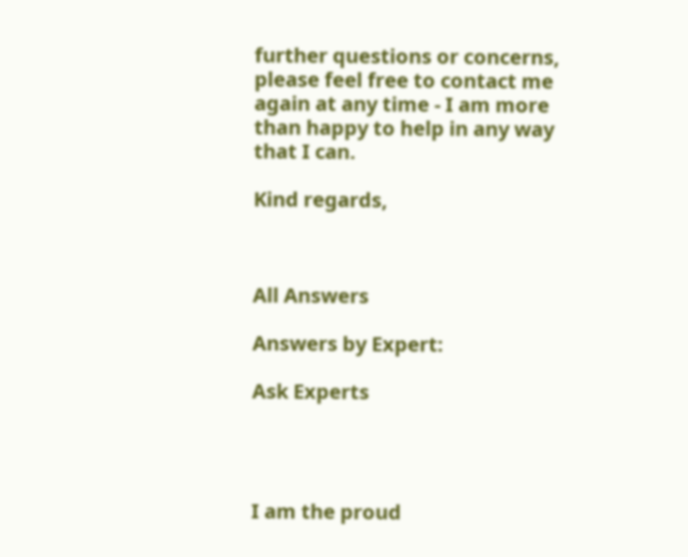further questions or concerns, please feel free to contact me again at any time - I am more than happy to help in any way that I can.

Kind regards,



All Answers

Answers by Expert:

Ask Experts




I am the proud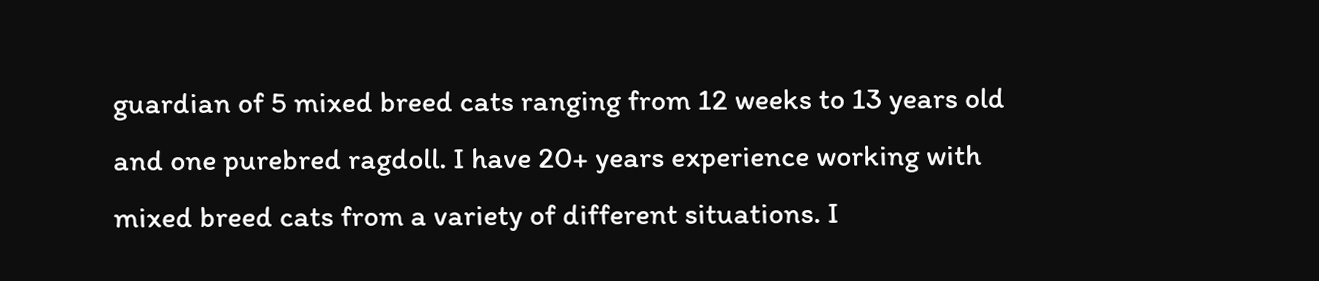guardian of 5 mixed breed cats ranging from 12 weeks to 13 years old and one purebred ragdoll. I have 20+ years experience working with mixed breed cats from a variety of different situations. I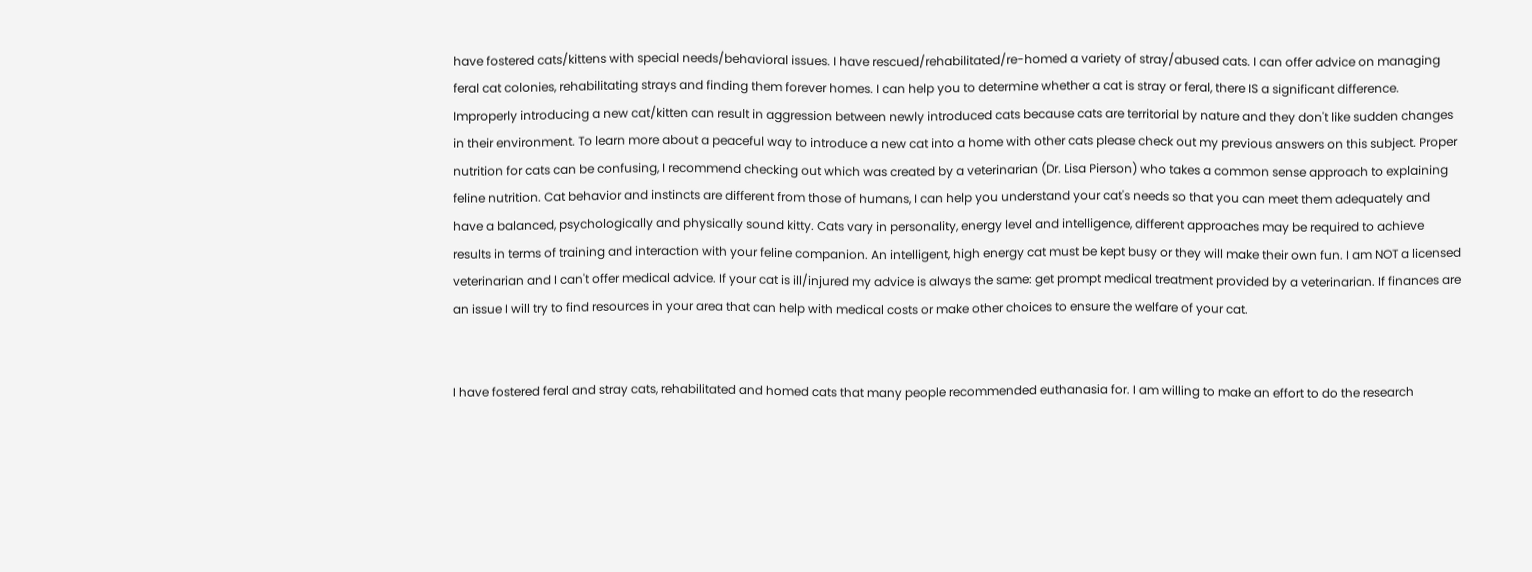have fostered cats/kittens with special needs/behavioral issues. I have rescued/rehabilitated/re-homed a variety of stray/abused cats. I can offer advice on managing feral cat colonies, rehabilitating strays and finding them forever homes. I can help you to determine whether a cat is stray or feral, there IS a significant difference. Improperly introducing a new cat/kitten can result in aggression between newly introduced cats because cats are territorial by nature and they don't like sudden changes in their environment. To learn more about a peaceful way to introduce a new cat into a home with other cats please check out my previous answers on this subject. Proper nutrition for cats can be confusing, I recommend checking out which was created by a veterinarian (Dr. Lisa Pierson) who takes a common sense approach to explaining feline nutrition. Cat behavior and instincts are different from those of humans, I can help you understand your cat's needs so that you can meet them adequately and have a balanced, psychologically and physically sound kitty. Cats vary in personality, energy level and intelligence, different approaches may be required to achieve results in terms of training and interaction with your feline companion. An intelligent, high energy cat must be kept busy or they will make their own fun. I am NOT a licensed veterinarian and I can't offer medical advice. If your cat is ill/injured my advice is always the same: get prompt medical treatment provided by a veterinarian. If finances are an issue I will try to find resources in your area that can help with medical costs or make other choices to ensure the welfare of your cat.


I have fostered feral and stray cats, rehabilitated and homed cats that many people recommended euthanasia for. I am willing to make an effort to do the research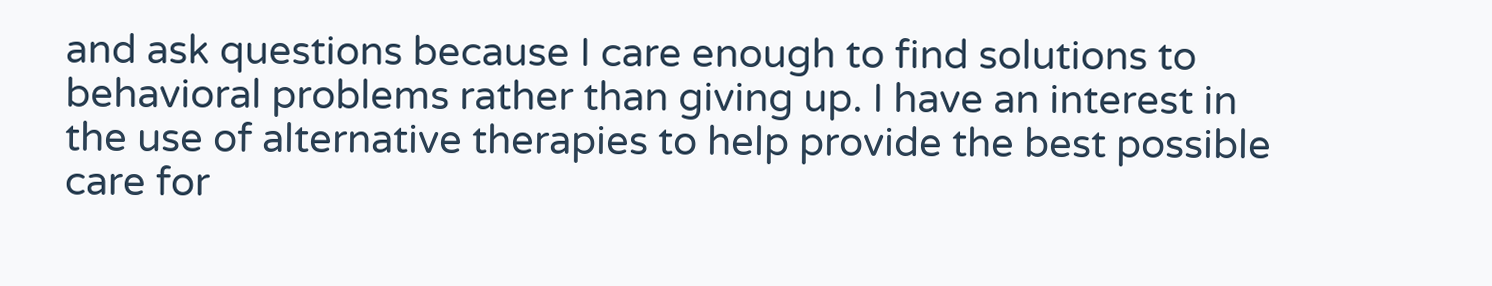and ask questions because I care enough to find solutions to behavioral problems rather than giving up. I have an interest in the use of alternative therapies to help provide the best possible care for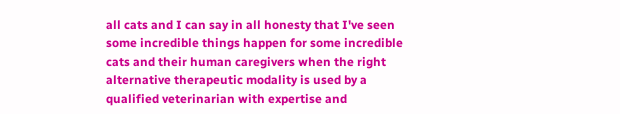all cats and I can say in all honesty that I've seen some incredible things happen for some incredible cats and their human caregivers when the right alternative therapeutic modality is used by a qualified veterinarian with expertise and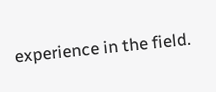experience in the field.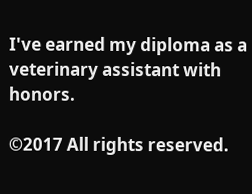I've earned my diploma as a veterinary assistant with honors.

©2017 All rights reserved.